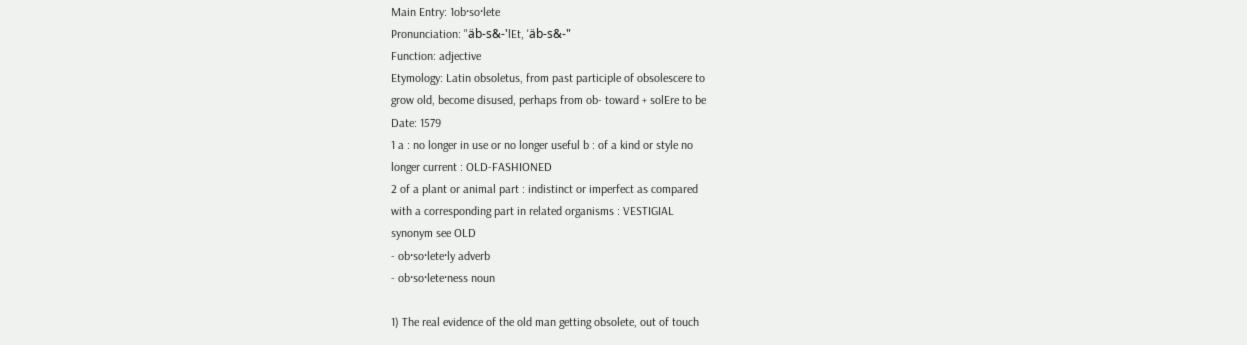Main Entry: 1ob·so·lete
Pronunciation: "äb-s&-'lEt, 'äb-s&-"
Function: adjective
Etymology: Latin obsoletus, from past participle of obsolescere to
grow old, become disused, perhaps from ob- toward + solEre to be
Date: 1579
1 a : no longer in use or no longer useful b : of a kind or style no
longer current : OLD-FASHIONED
2 of a plant or animal part : indistinct or imperfect as compared
with a corresponding part in related organisms : VESTIGIAL
synonym see OLD
- ob·so·lete·ly adverb
- ob·so·lete·ness noun

1) The real evidence of the old man getting obsolete, out of touch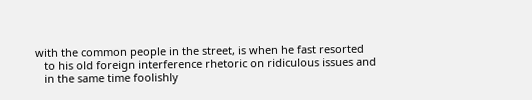with the common people in the street, is when he fast resorted
   to his old foreign interference rhetoric on ridiculous issues and
   in the same time foolishly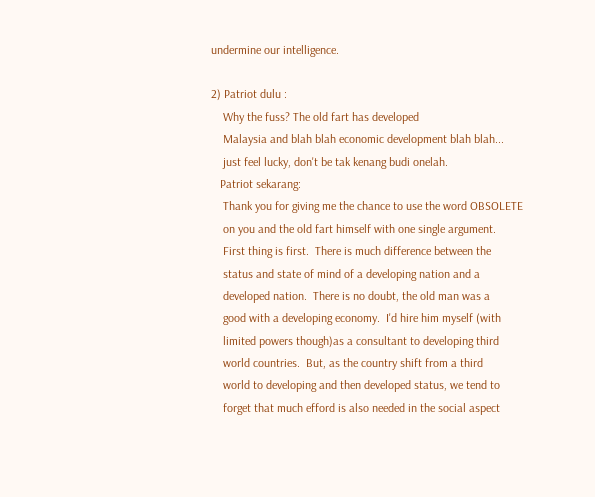undermine our intelligence.

2) Patriot dulu :
    Why the fuss? The old fart has developed
    Malaysia and blah blah economic development blah blah...
    just feel lucky, don't be tak kenang budi onelah.
   Patriot sekarang:
    Thank you for giving me the chance to use the word OBSOLETE
    on you and the old fart himself with one single argument.
    First thing is first.  There is much difference between the
    status and state of mind of a developing nation and a
    developed nation.  There is no doubt, the old man was a
    good with a developing economy.  I'd hire him myself (with
    limited powers though)as a consultant to developing third
    world countries.  But, as the country shift from a third
    world to developing and then developed status, we tend to
    forget that much efford is also needed in the social aspect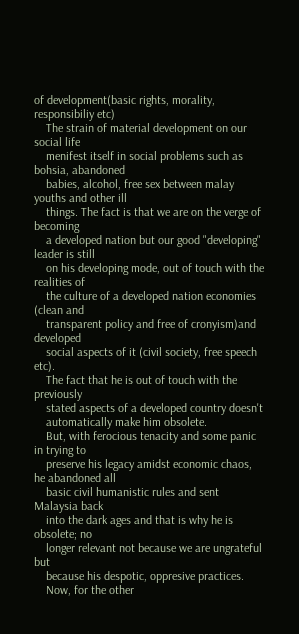of development(basic rights, morality, responsibiliy etc)
    The strain of material development on our social life
    menifest itself in social problems such as bohsia, abandoned
    babies, alcohol, free sex between malay youths and other ill
    things. The fact is that we are on the verge of becoming
    a developed nation but our good "developing" leader is still
    on his developing mode, out of touch with the realities of
    the culture of a developed nation economies (clean and
    transparent policy and free of cronyism)and developed
    social aspects of it (civil society, free speech etc).
    The fact that he is out of touch with the previously
    stated aspects of a developed country doesn't
    automatically make him obsolete.
    But, with ferocious tenacity and some panic in trying to
    preserve his legacy amidst economic chaos, he abandoned all
    basic civil humanistic rules and sent Malaysia back
    into the dark ages and that is why he is obsolete; no
    longer relevant not because we are ungrateful but
    because his despotic, oppresive practices.
    Now, for the other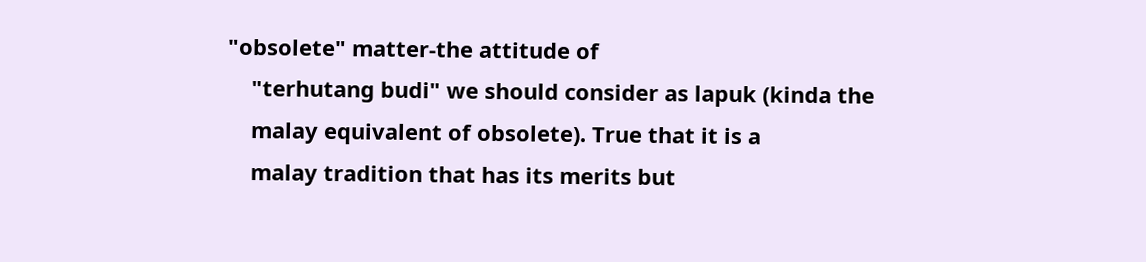"obsolete" matter-the attitude of
    "terhutang budi" we should consider as lapuk (kinda the
    malay equivalent of obsolete). True that it is a
    malay tradition that has its merits but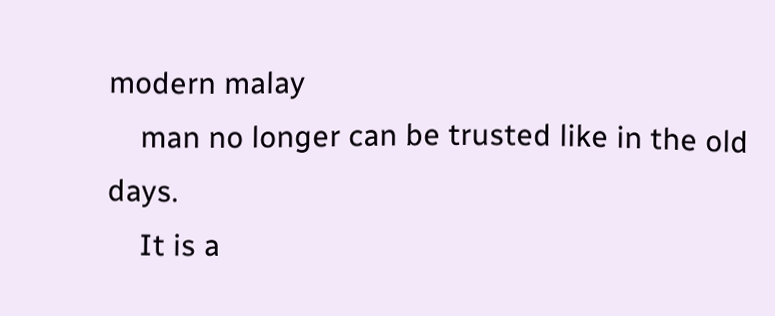modern malay
    man no longer can be trusted like in the old days.
    It is a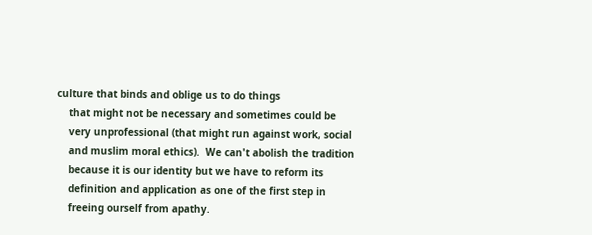culture that binds and oblige us to do things
    that might not be necessary and sometimes could be
    very unprofessional (that might run against work, social
    and muslim moral ethics).  We can't abolish the tradition
    because it is our identity but we have to reform its
    definition and application as one of the first step in
    freeing ourself from apathy.